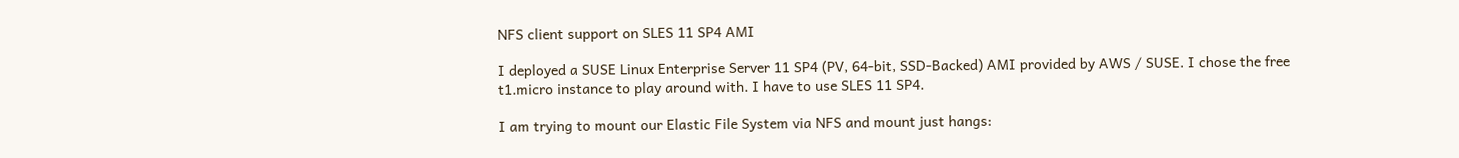NFS client support on SLES 11 SP4 AMI

I deployed a SUSE Linux Enterprise Server 11 SP4 (PV, 64-bit, SSD-Backed) AMI provided by AWS / SUSE. I chose the free t1.micro instance to play around with. I have to use SLES 11 SP4.

I am trying to mount our Elastic File System via NFS and mount just hangs: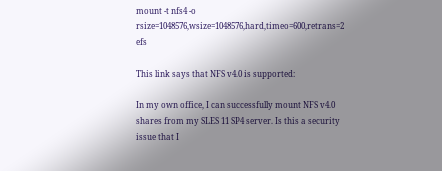mount -t nfs4 -o rsize=1048576,wsize=1048576,hard,timeo=600,retrans=2 efs

This link says that NFS v4.0 is supported:

In my own office, I can successfully mount NFS v4.0 shares from my SLES 11 SP4 server. Is this a security issue that I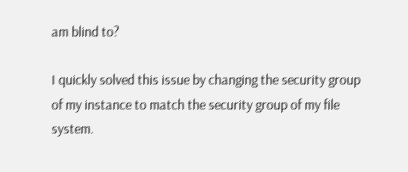am blind to?

I quickly solved this issue by changing the security group of my instance to match the security group of my file system.